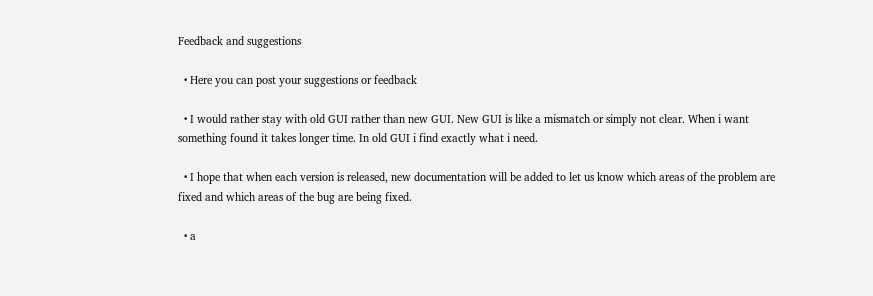Feedback and suggestions

  • Here you can post your suggestions or feedback

  • I would rather stay with old GUI rather than new GUI. New GUI is like a mismatch or simply not clear. When i want something found it takes longer time. In old GUI i find exactly what i need.

  • I hope that when each version is released, new documentation will be added to let us know which areas of the problem are fixed and which areas of the bug are being fixed.

  • a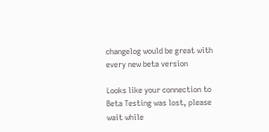changelog would be great with every new beta version

Looks like your connection to Beta Testing was lost, please wait while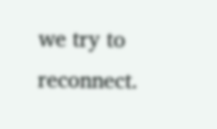we try to reconnect.